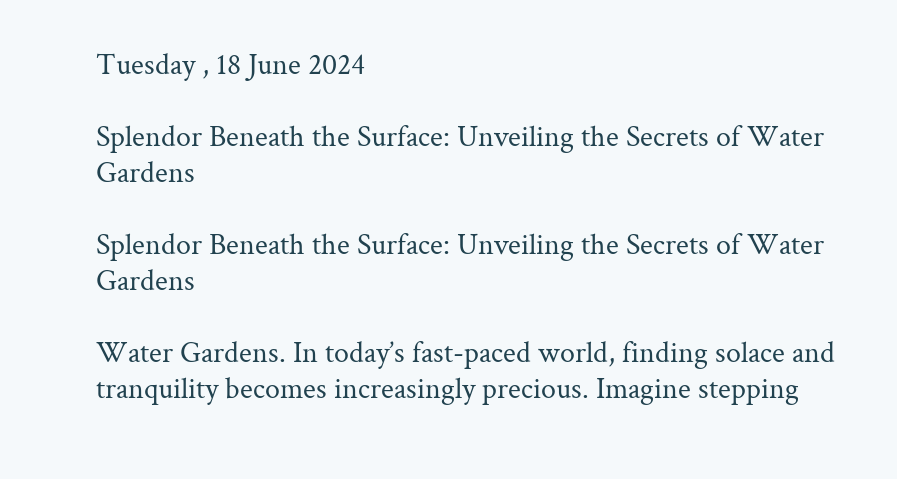Tuesday , 18 June 2024

Splendor Beneath the Surface: Unveiling the Secrets of Water Gardens

Splendor Beneath the Surface: Unveiling the Secrets of Water Gardens

Water Gardens. In today’s fast-paced world, finding solace and tranquility becomes increasingly precious. Imagine stepping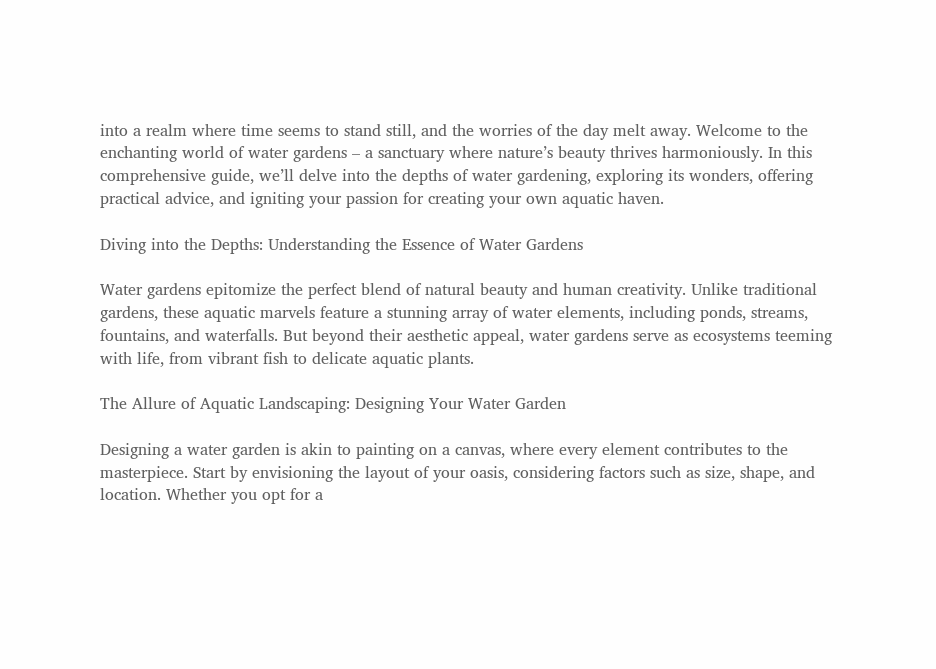into a realm where time seems to stand still, and the worries of the day melt away. Welcome to the enchanting world of water gardens – a sanctuary where nature’s beauty thrives harmoniously. In this comprehensive guide, we’ll delve into the depths of water gardening, exploring its wonders, offering practical advice, and igniting your passion for creating your own aquatic haven.

Diving into the Depths: Understanding the Essence of Water Gardens

Water gardens epitomize the perfect blend of natural beauty and human creativity. Unlike traditional gardens, these aquatic marvels feature a stunning array of water elements, including ponds, streams, fountains, and waterfalls. But beyond their aesthetic appeal, water gardens serve as ecosystems teeming with life, from vibrant fish to delicate aquatic plants.

The Allure of Aquatic Landscaping: Designing Your Water Garden

Designing a water garden is akin to painting on a canvas, where every element contributes to the masterpiece. Start by envisioning the layout of your oasis, considering factors such as size, shape, and location. Whether you opt for a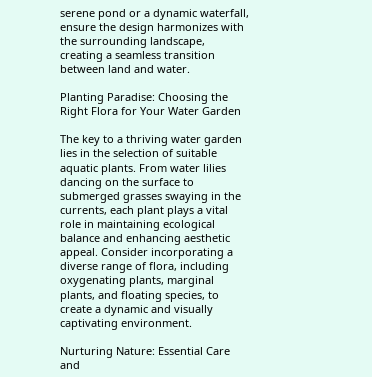serene pond or a dynamic waterfall, ensure the design harmonizes with the surrounding landscape, creating a seamless transition between land and water.

Planting Paradise: Choosing the Right Flora for Your Water Garden

The key to a thriving water garden lies in the selection of suitable aquatic plants. From water lilies dancing on the surface to submerged grasses swaying in the currents, each plant plays a vital role in maintaining ecological balance and enhancing aesthetic appeal. Consider incorporating a diverse range of flora, including oxygenating plants, marginal plants, and floating species, to create a dynamic and visually captivating environment.

Nurturing Nature: Essential Care and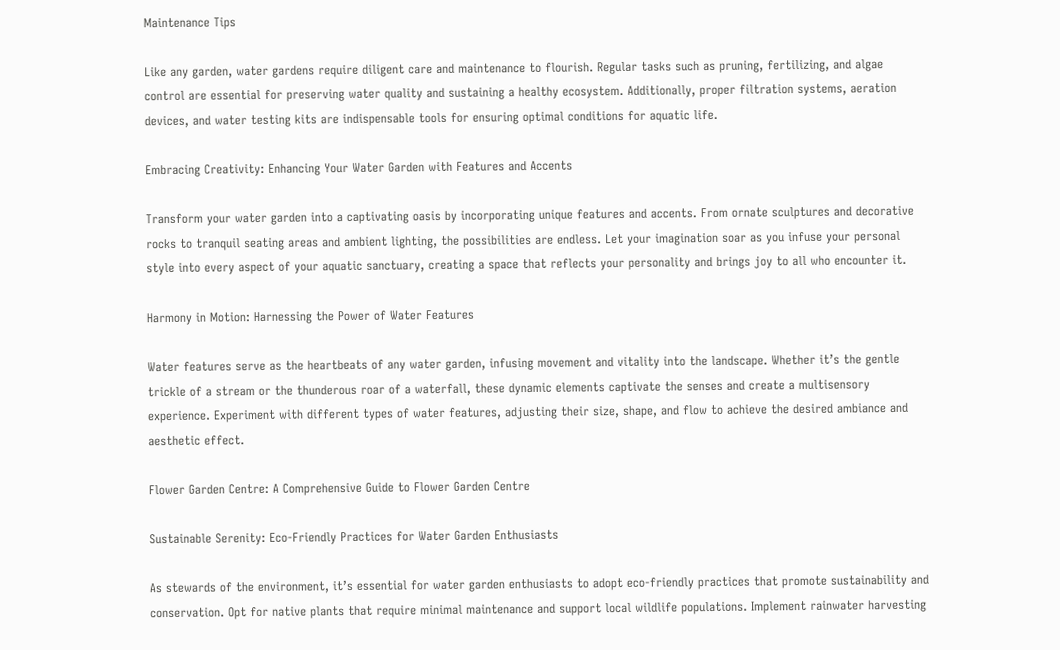Maintenance Tips

Like any garden, water gardens require diligent care and maintenance to flourish. Regular tasks such as pruning, fertilizing, and algae control are essential for preserving water quality and sustaining a healthy ecosystem. Additionally, proper filtration systems, aeration devices, and water testing kits are indispensable tools for ensuring optimal conditions for aquatic life.

Embracing Creativity: Enhancing Your Water Garden with Features and Accents

Transform your water garden into a captivating oasis by incorporating unique features and accents. From ornate sculptures and decorative rocks to tranquil seating areas and ambient lighting, the possibilities are endless. Let your imagination soar as you infuse your personal style into every aspect of your aquatic sanctuary, creating a space that reflects your personality and brings joy to all who encounter it.

Harmony in Motion: Harnessing the Power of Water Features

Water features serve as the heartbeats of any water garden, infusing movement and vitality into the landscape. Whether it’s the gentle trickle of a stream or the thunderous roar of a waterfall, these dynamic elements captivate the senses and create a multisensory experience. Experiment with different types of water features, adjusting their size, shape, and flow to achieve the desired ambiance and aesthetic effect.

Flower Garden Centre: A Comprehensive Guide to Flower Garden Centre

Sustainable Serenity: Eco-Friendly Practices for Water Garden Enthusiasts

As stewards of the environment, it’s essential for water garden enthusiasts to adopt eco-friendly practices that promote sustainability and conservation. Opt for native plants that require minimal maintenance and support local wildlife populations. Implement rainwater harvesting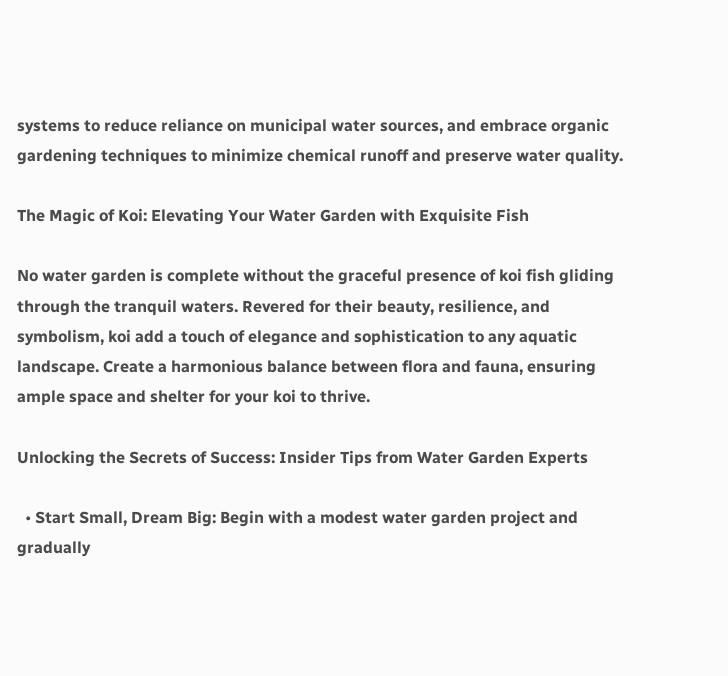systems to reduce reliance on municipal water sources, and embrace organic gardening techniques to minimize chemical runoff and preserve water quality.

The Magic of Koi: Elevating Your Water Garden with Exquisite Fish

No water garden is complete without the graceful presence of koi fish gliding through the tranquil waters. Revered for their beauty, resilience, and symbolism, koi add a touch of elegance and sophistication to any aquatic landscape. Create a harmonious balance between flora and fauna, ensuring ample space and shelter for your koi to thrive.

Unlocking the Secrets of Success: Insider Tips from Water Garden Experts

  • Start Small, Dream Big: Begin with a modest water garden project and gradually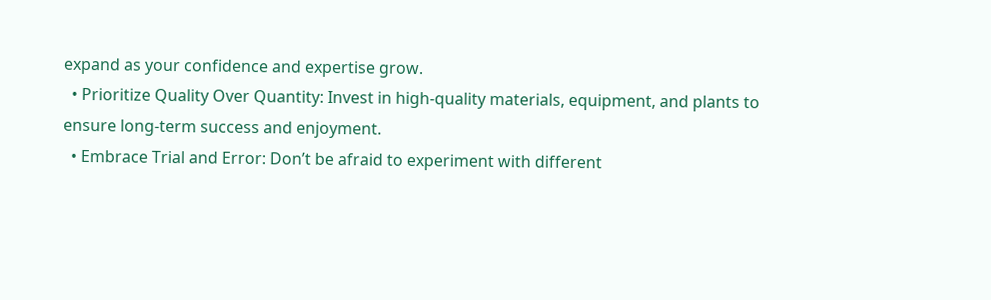expand as your confidence and expertise grow.
  • Prioritize Quality Over Quantity: Invest in high-quality materials, equipment, and plants to ensure long-term success and enjoyment.
  • Embrace Trial and Error: Don’t be afraid to experiment with different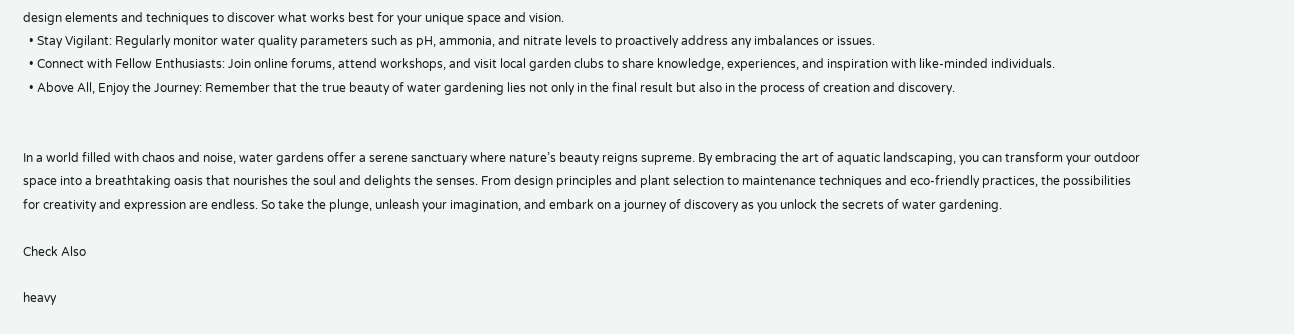design elements and techniques to discover what works best for your unique space and vision.
  • Stay Vigilant: Regularly monitor water quality parameters such as pH, ammonia, and nitrate levels to proactively address any imbalances or issues.
  • Connect with Fellow Enthusiasts: Join online forums, attend workshops, and visit local garden clubs to share knowledge, experiences, and inspiration with like-minded individuals.
  • Above All, Enjoy the Journey: Remember that the true beauty of water gardening lies not only in the final result but also in the process of creation and discovery.


In a world filled with chaos and noise, water gardens offer a serene sanctuary where nature’s beauty reigns supreme. By embracing the art of aquatic landscaping, you can transform your outdoor space into a breathtaking oasis that nourishes the soul and delights the senses. From design principles and plant selection to maintenance techniques and eco-friendly practices, the possibilities for creativity and expression are endless. So take the plunge, unleash your imagination, and embark on a journey of discovery as you unlock the secrets of water gardening.

Check Also

heavy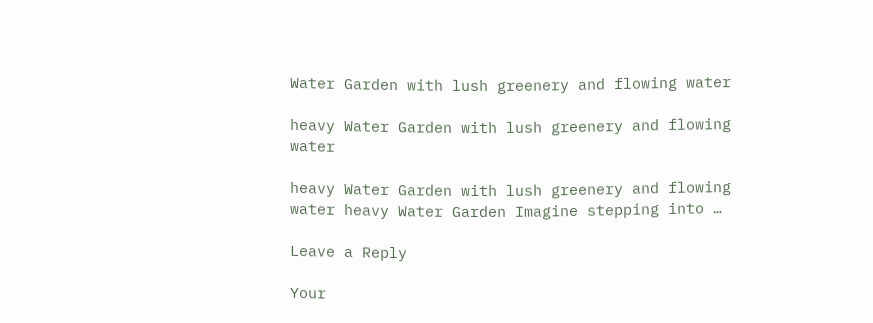Water Garden with lush greenery and flowing water

heavy Water Garden with lush greenery and flowing water

heavy Water Garden with lush greenery and flowing water heavy Water Garden Imagine stepping into …

Leave a Reply

Your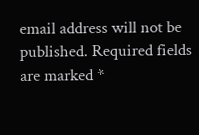email address will not be published. Required fields are marked *